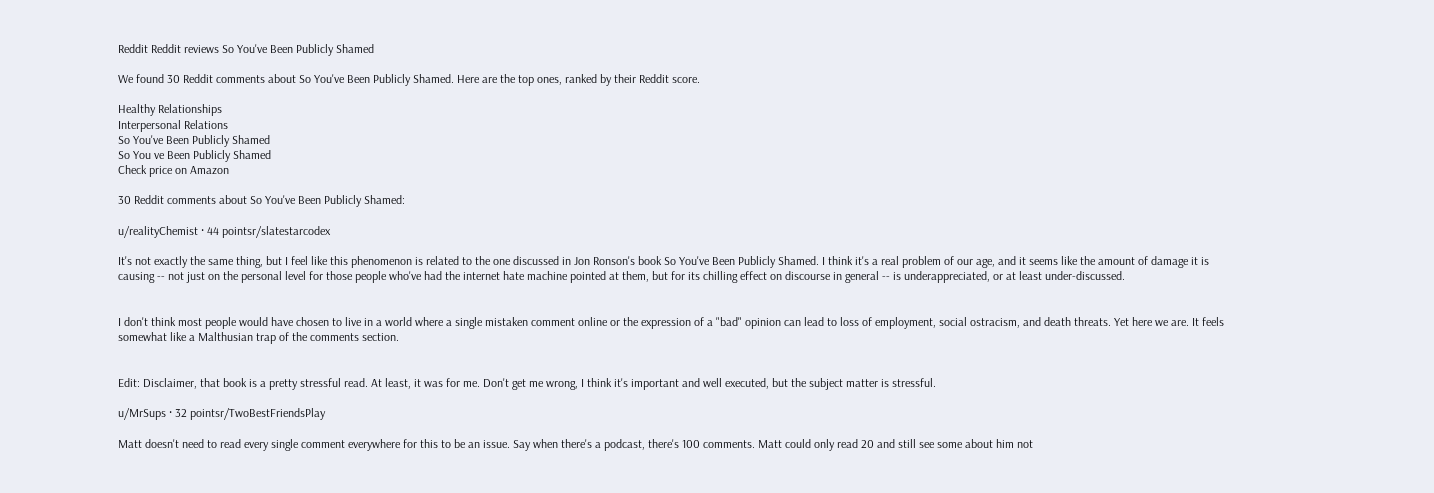Reddit Reddit reviews So You've Been Publicly Shamed

We found 30 Reddit comments about So You've Been Publicly Shamed. Here are the top ones, ranked by their Reddit score.

Healthy Relationships
Interpersonal Relations
So You've Been Publicly Shamed
So You ve Been Publicly Shamed
Check price on Amazon

30 Reddit comments about So You've Been Publicly Shamed:

u/realityChemist · 44 pointsr/slatestarcodex

It's not exactly the same thing, but I feel like this phenomenon is related to the one discussed in Jon Ronson's book So You've Been Publicly Shamed. I think it's a real problem of our age, and it seems like the amount of damage it is causing -- not just on the personal level for those people who've had the internet hate machine pointed at them, but for its chilling effect on discourse in general -- is underappreciated, or at least under-discussed.


I don't think most people would have chosen to live in a world where a single mistaken comment online or the expression of a "bad" opinion can lead to loss of employment, social ostracism, and death threats. Yet here we are. It feels somewhat like a Malthusian trap of the comments section.


Edit: Disclaimer, that book is a pretty stressful read. At least, it was for me. Don't get me wrong, I think it's important and well executed, but the subject matter is stressful.

u/MrSups · 32 pointsr/TwoBestFriendsPlay

Matt doesn't need to read every single comment everywhere for this to be an issue. Say when there's a podcast, there's 100 comments. Matt could only read 20 and still see some about him not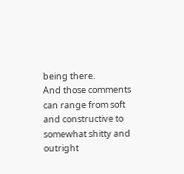being there.
And those comments can range from soft and constructive to somewhat shitty and outright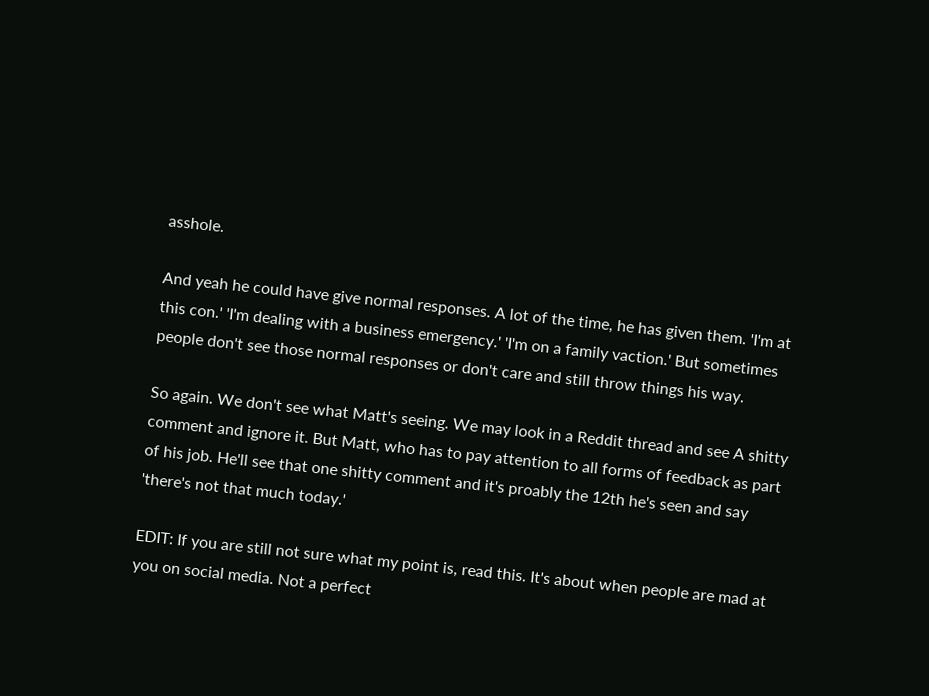asshole.

And yeah he could have give normal responses. A lot of the time, he has given them. 'I'm at this con.' 'I'm dealing with a business emergency.' 'I'm on a family vaction.' But sometimes people don't see those normal responses or don't care and still throw things his way.

So again. We don't see what Matt's seeing. We may look in a Reddit thread and see A shitty comment and ignore it. But Matt, who has to pay attention to all forms of feedback as part of his job. He'll see that one shitty comment and it's proably the 12th he's seen and say 'there's not that much today.'

EDIT: If you are still not sure what my point is, read this. It's about when people are mad at you on social media. Not a perfect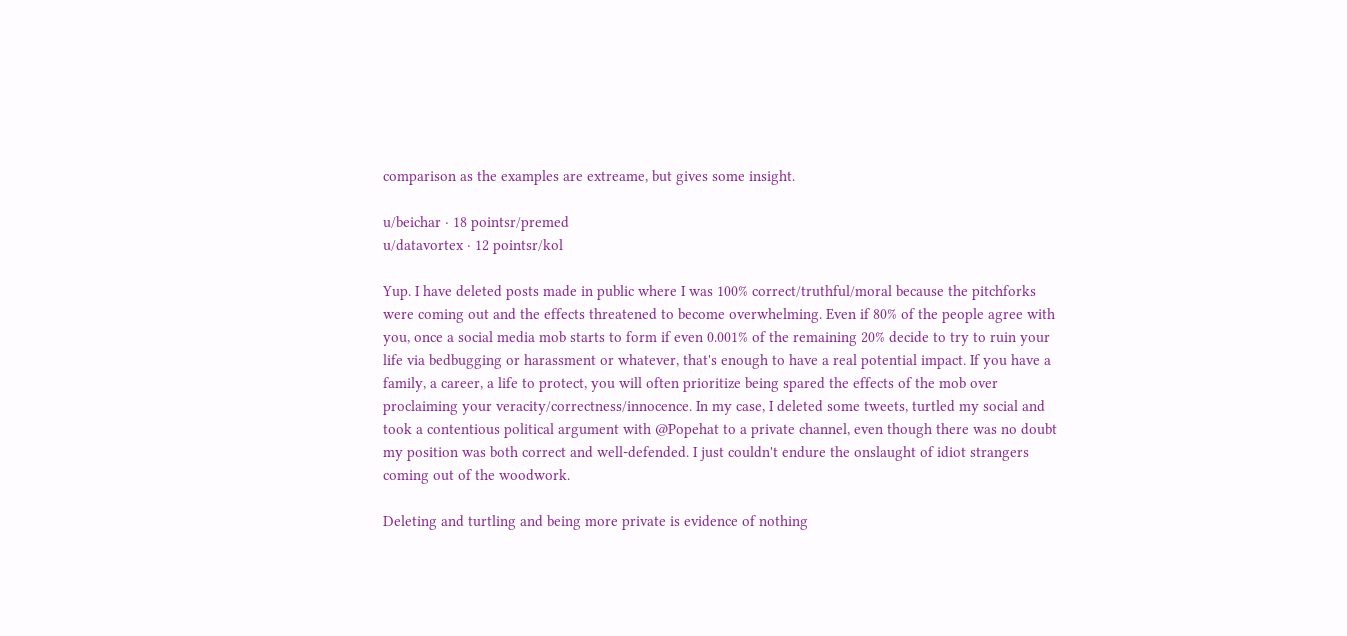comparison as the examples are extreame, but gives some insight.

u/beichar · 18 pointsr/premed
u/datavortex · 12 pointsr/kol

Yup. I have deleted posts made in public where I was 100% correct/truthful/moral because the pitchforks were coming out and the effects threatened to become overwhelming. Even if 80% of the people agree with you, once a social media mob starts to form if even 0.001% of the remaining 20% decide to try to ruin your life via bedbugging or harassment or whatever, that's enough to have a real potential impact. If you have a family, a career, a life to protect, you will often prioritize being spared the effects of the mob over proclaiming your veracity/correctness/innocence. In my case, I deleted some tweets, turtled my social and took a contentious political argument with @Popehat to a private channel, even though there was no doubt my position was both correct and well-defended. I just couldn't endure the onslaught of idiot strangers coming out of the woodwork.

Deleting and turtling and being more private is evidence of nothing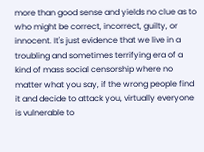more than good sense and yields no clue as to who might be correct, incorrect, guilty, or innocent. It's just evidence that we live in a troubling and sometimes terrifying era of a kind of mass social censorship where no matter what you say, if the wrong people find it and decide to attack you, virtually everyone is vulnerable to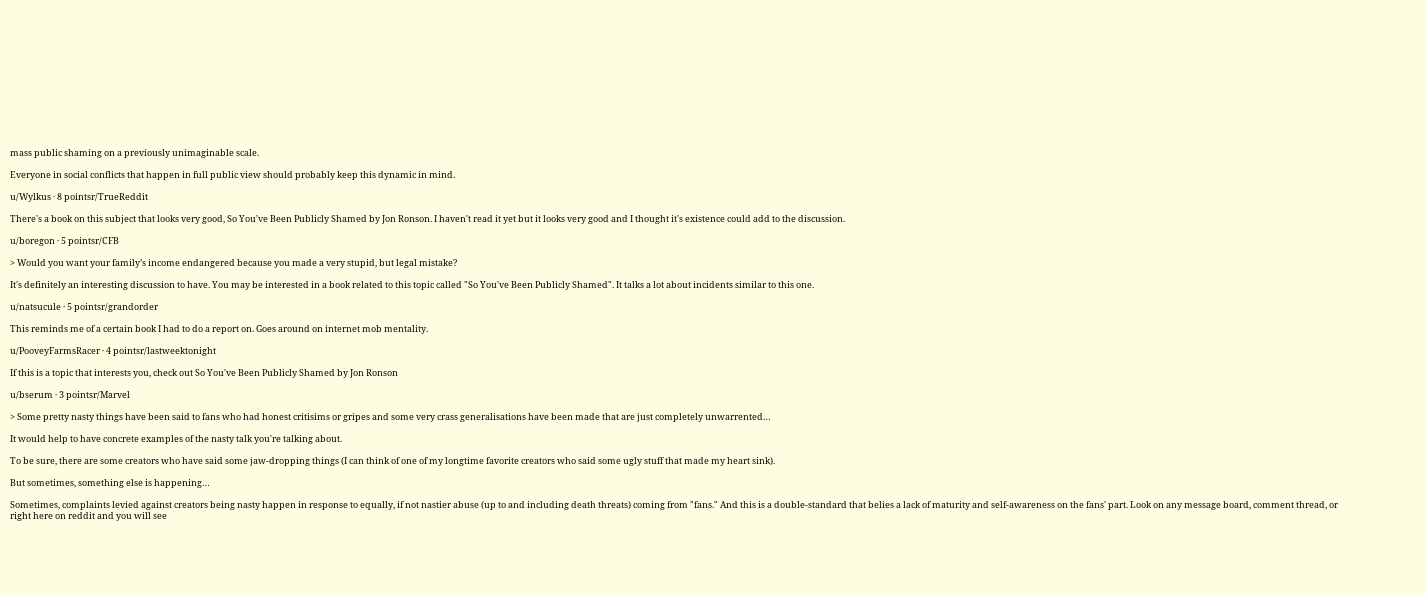mass public shaming on a previously unimaginable scale.

Everyone in social conflicts that happen in full public view should probably keep this dynamic in mind.

u/Wylkus · 8 pointsr/TrueReddit

There's a book on this subject that looks very good, So You've Been Publicly Shamed by Jon Ronson. I haven't read it yet but it looks very good and I thought it's existence could add to the discussion.

u/boregon · 5 pointsr/CFB

> Would you want your family’s income endangered because you made a very stupid, but legal mistake?

It's definitely an interesting discussion to have. You may be interested in a book related to this topic called "So You've Been Publicly Shamed". It talks a lot about incidents similar to this one.

u/natsucule · 5 pointsr/grandorder

This reminds me of a certain book I had to do a report on. Goes around on internet mob mentality.

u/PooveyFarmsRacer · 4 pointsr/lastweektonight

If this is a topic that interests you, check out So You've Been Publicly Shamed by Jon Ronson

u/bserum · 3 pointsr/Marvel

> Some pretty nasty things have been said to fans who had honest critisims or gripes and some very crass generalisations have been made that are just completely unwarrented…

It would help to have concrete examples of the nasty talk you're talking about.

To be sure, there are some creators who have said some jaw-dropping things (I can think of one of my longtime favorite creators who said some ugly stuff that made my heart sink).

But sometimes, something else is happening…

Sometimes, complaints levied against creators being nasty happen in response to equally, if not nastier abuse (up to and including death threats) coming from "fans." And this is a double-standard that belies a lack of maturity and self-awareness on the fans' part. Look on any message board, comment thread, or right here on reddit and you will see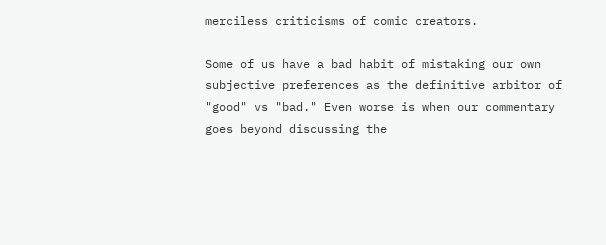merciless criticisms of comic creators.

Some of us have a bad habit of mistaking our own subjective preferences as the definitive arbitor of "good" vs "bad." Even worse is when our commentary goes beyond discussing the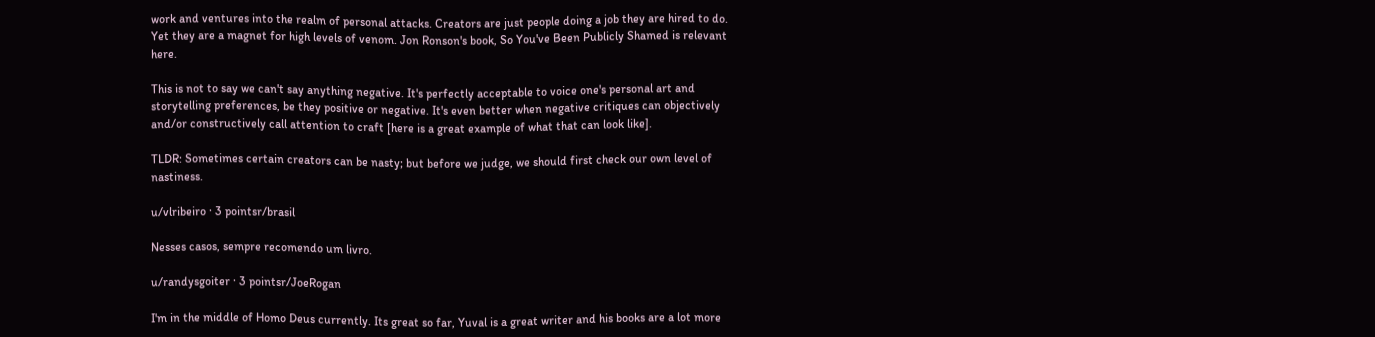work and ventures into the realm of personal attacks. Creators are just people doing a job they are hired to do. Yet they are a magnet for high levels of venom. Jon Ronson's book, So You've Been Publicly Shamed is relevant here.

This is not to say we can't say anything negative. It's perfectly acceptable to voice one's personal art and storytelling preferences, be they positive or negative. It's even better when negative critiques can objectively and/or constructively call attention to craft [here is a great example of what that can look like].

TLDR: Sometimes certain creators can be nasty; but before we judge, we should first check our own level of nastiness.

u/vlribeiro · 3 pointsr/brasil

Nesses casos, sempre recomendo um livro.

u/randysgoiter · 3 pointsr/JoeRogan

I'm in the middle of Homo Deus currently. Its great so far, Yuval is a great writer and his books are a lot more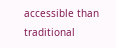accessible than traditional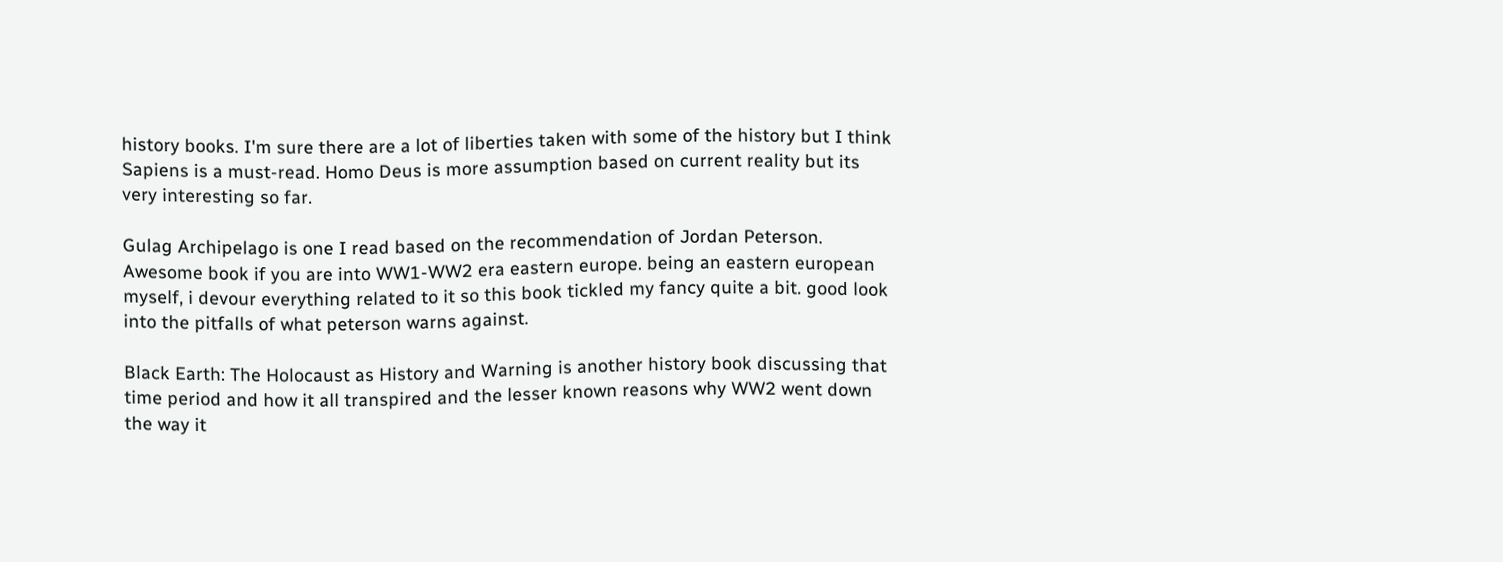history books. I'm sure there are a lot of liberties taken with some of the history but I think Sapiens is a must-read. Homo Deus is more assumption based on current reality but its very interesting so far.

Gulag Archipelago is one I read based on the recommendation of Jordan Peterson. Awesome book if you are into WW1-WW2 era eastern europe. being an eastern european myself, i devour everything related to it so this book tickled my fancy quite a bit. good look into the pitfalls of what peterson warns against.

Black Earth: The Holocaust as History and Warning is another history book discussing that time period and how it all transpired and the lesser known reasons why WW2 went down the way it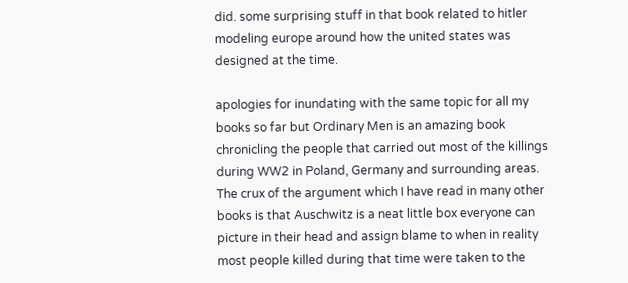did. some surprising stuff in that book related to hitler modeling europe around how the united states was designed at the time.

apologies for inundating with the same topic for all my books so far but Ordinary Men is an amazing book chronicling the people that carried out most of the killings during WW2 in Poland, Germany and surrounding areas. The crux of the argument which I have read in many other books is that Auschwitz is a neat little box everyone can picture in their head and assign blame to when in reality most people killed during that time were taken to the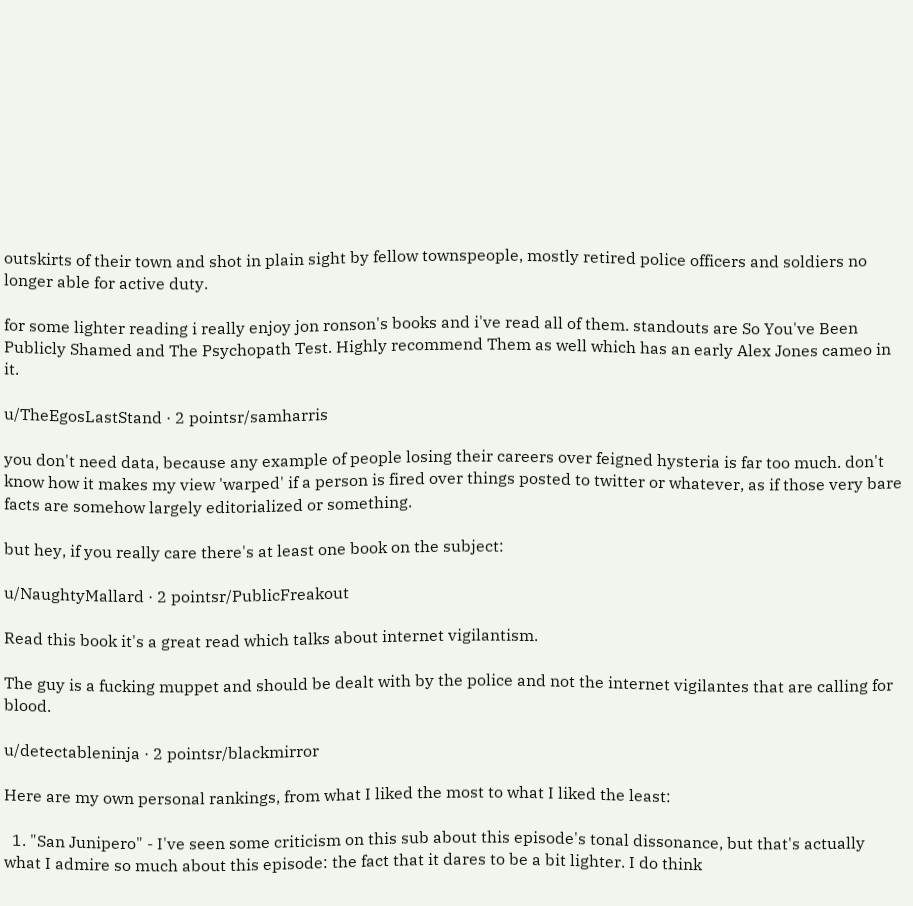outskirts of their town and shot in plain sight by fellow townspeople, mostly retired police officers and soldiers no longer able for active duty.

for some lighter reading i really enjoy jon ronson's books and i've read all of them. standouts are So You've Been Publicly Shamed and The Psychopath Test. Highly recommend Them as well which has an early Alex Jones cameo in it.

u/TheEgosLastStand · 2 pointsr/samharris

you don't need data, because any example of people losing their careers over feigned hysteria is far too much. don't know how it makes my view 'warped' if a person is fired over things posted to twitter or whatever, as if those very bare facts are somehow largely editorialized or something.

but hey, if you really care there's at least one book on the subject:

u/NaughtyMallard · 2 pointsr/PublicFreakout

Read this book it's a great read which talks about internet vigilantism.

The guy is a fucking muppet and should be dealt with by the police and not the internet vigilantes that are calling for blood.

u/detectableninja · 2 pointsr/blackmirror

Here are my own personal rankings, from what I liked the most to what I liked the least:

  1. "San Junipero" - I've seen some criticism on this sub about this episode's tonal dissonance, but that's actually what I admire so much about this episode: the fact that it dares to be a bit lighter. I do think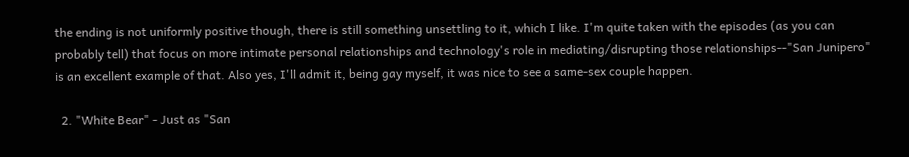the ending is not uniformly positive though, there is still something unsettling to it, which I like. I'm quite taken with the episodes (as you can probably tell) that focus on more intimate personal relationships and technology's role in mediating/disrupting those relationships--"San Junipero" is an excellent example of that. Also yes, I'll admit it, being gay myself, it was nice to see a same-sex couple happen.

  2. "White Bear" - Just as "San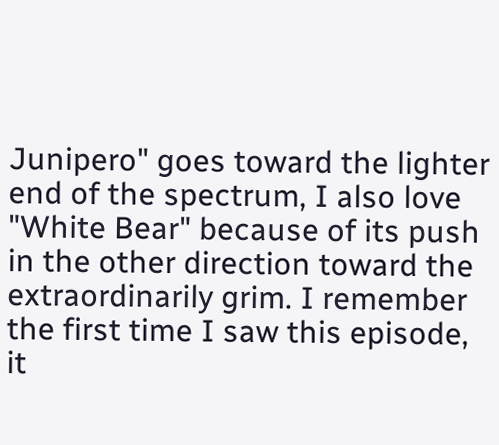Junipero" goes toward the lighter end of the spectrum, I also love "White Bear" because of its push in the other direction toward the extraordinarily grim. I remember the first time I saw this episode, it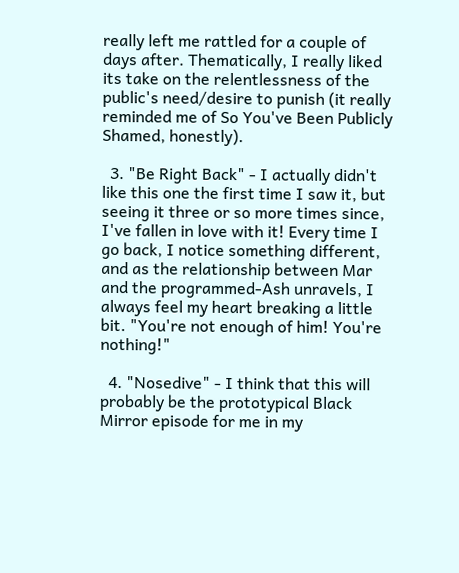really left me rattled for a couple of days after. Thematically, I really liked its take on the relentlessness of the public's need/desire to punish (it really reminded me of So You've Been Publicly Shamed, honestly).

  3. "Be Right Back" - I actually didn't like this one the first time I saw it, but seeing it three or so more times since, I've fallen in love with it! Every time I go back, I notice something different, and as the relationship between Mar and the programmed-Ash unravels, I always feel my heart breaking a little bit. "You're not enough of him! You're nothing!"

  4. "Nosedive" - I think that this will probably be the prototypical Black Mirror episode for me in my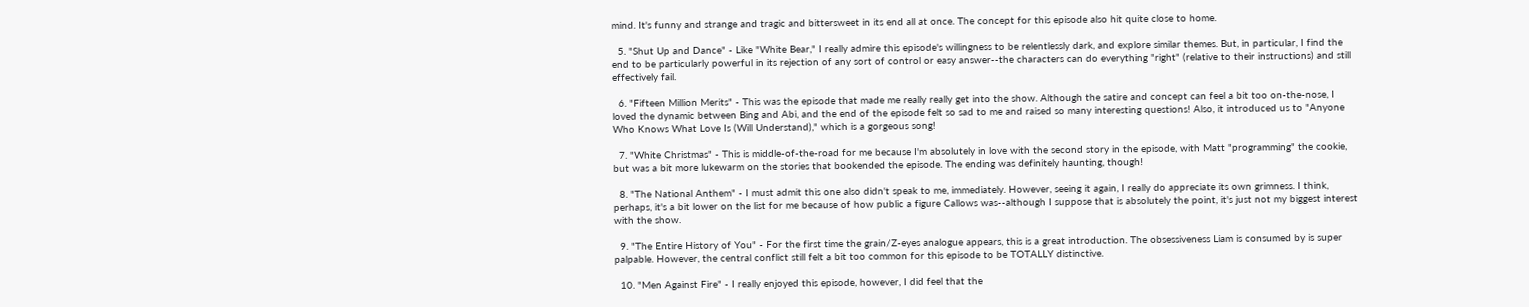mind. It's funny and strange and tragic and bittersweet in its end all at once. The concept for this episode also hit quite close to home.

  5. "Shut Up and Dance" - Like "White Bear," I really admire this episode's willingness to be relentlessly dark, and explore similar themes. But, in particular, I find the end to be particularly powerful in its rejection of any sort of control or easy answer--the characters can do everything "right" (relative to their instructions) and still effectively fail.

  6. "Fifteen Million Merits" - This was the episode that made me really really get into the show. Although the satire and concept can feel a bit too on-the-nose, I loved the dynamic between Bing and Abi, and the end of the episode felt so sad to me and raised so many interesting questions! Also, it introduced us to "Anyone Who Knows What Love Is (Will Understand)," which is a gorgeous song!

  7. "White Christmas" - This is middle-of-the-road for me because I'm absolutely in love with the second story in the episode, with Matt "programming" the cookie, but was a bit more lukewarm on the stories that bookended the episode. The ending was definitely haunting, though!

  8. "The National Anthem" - I must admit this one also didn't speak to me, immediately. However, seeing it again, I really do appreciate its own grimness. I think, perhaps, it's a bit lower on the list for me because of how public a figure Callows was--although I suppose that is absolutely the point, it's just not my biggest interest with the show.

  9. "The Entire History of You" - For the first time the grain/Z-eyes analogue appears, this is a great introduction. The obsessiveness Liam is consumed by is super palpable. However, the central conflict still felt a bit too common for this episode to be TOTALLY distinctive.

  10. "Men Against Fire" - I really enjoyed this episode, however, I did feel that the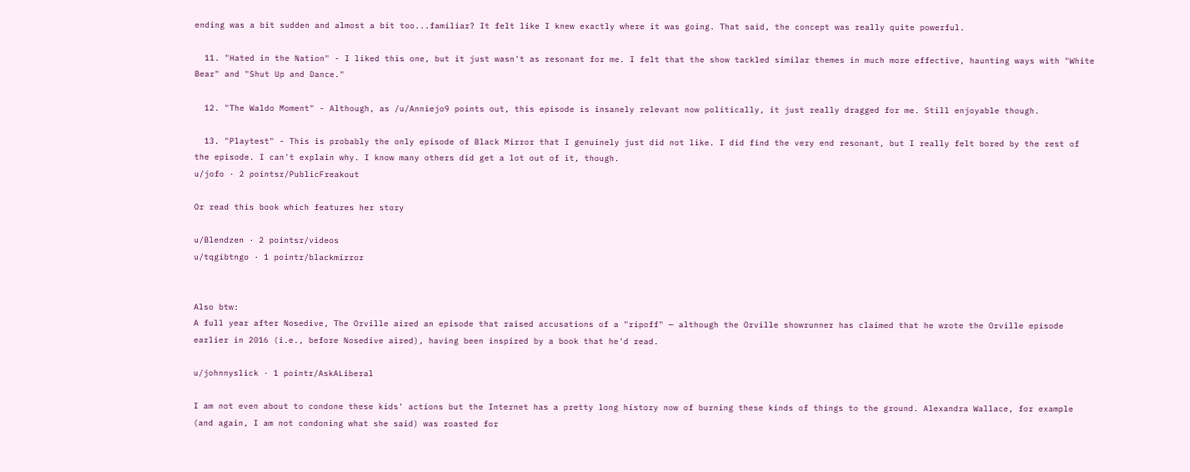ending was a bit sudden and almost a bit too...familiar? It felt like I knew exactly where it was going. That said, the concept was really quite powerful.

  11. "Hated in the Nation" - I liked this one, but it just wasn't as resonant for me. I felt that the show tackled similar themes in much more effective, haunting ways with "White Bear" and "Shut Up and Dance."

  12. "The Waldo Moment" - Although, as /u/Anniejo9 points out, this episode is insanely relevant now politically, it just really dragged for me. Still enjoyable though.

  13. "Playtest" - This is probably the only episode of Black Mirror that I genuinely just did not like. I did find the very end resonant, but I really felt bored by the rest of the episode. I can't explain why. I know many others did get a lot out of it, though.
u/jofo · 2 pointsr/PublicFreakout

Or read this book which features her story

u/Blendzen · 2 pointsr/videos
u/tqgibtngo · 1 pointr/blackmirror


Also btw:
A full year after Nosedive, The Orville aired an episode that raised accusations of a "ripoff" — although the Orville showrunner has claimed that he wrote the Orville episode earlier in 2016 (i.e., before Nosedive aired), having been inspired by a book that he'd read.

u/johnnyslick · 1 pointr/AskALiberal

I am not even about to condone these kids' actions but the Internet has a pretty long history now of burning these kinds of things to the ground. Alexandra Wallace, for example (and again, I am not condoning what she said) was roasted for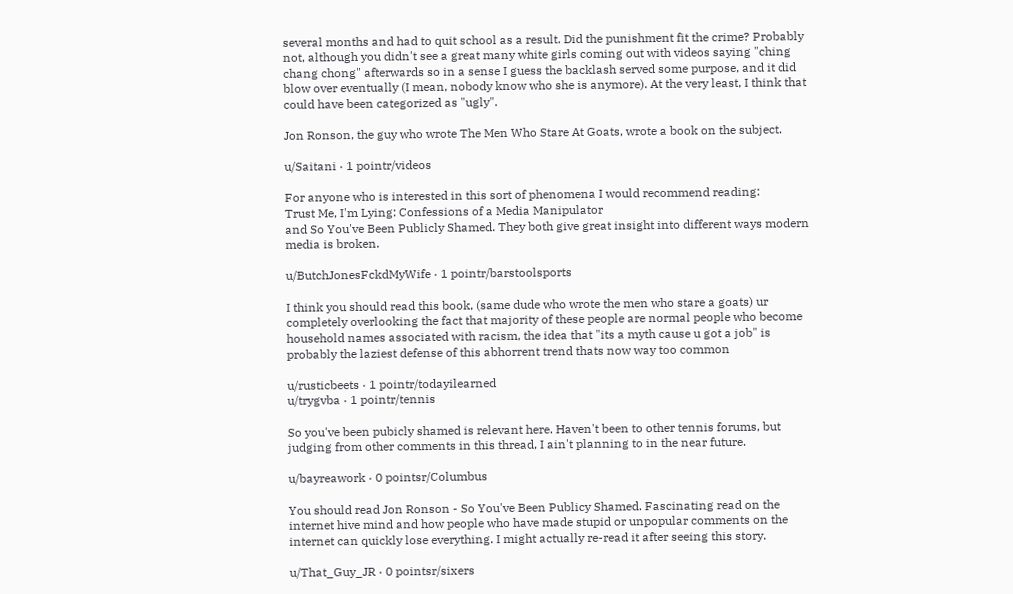several months and had to quit school as a result. Did the punishment fit the crime? Probably not, although you didn't see a great many white girls coming out with videos saying "ching chang chong" afterwards so in a sense I guess the backlash served some purpose, and it did blow over eventually (I mean, nobody know who she is anymore). At the very least, I think that could have been categorized as "ugly".

Jon Ronson, the guy who wrote The Men Who Stare At Goats, wrote a book on the subject.

u/Saitani · 1 pointr/videos

For anyone who is interested in this sort of phenomena I would recommend reading:
Trust Me, I'm Lying: Confessions of a Media Manipulator
and So You've Been Publicly Shamed. They both give great insight into different ways modern media is broken.

u/ButchJonesFckdMyWife · 1 pointr/barstoolsports

I think you should read this book, (same dude who wrote the men who stare a goats) ur completely overlooking the fact that majority of these people are normal people who become household names associated with racism, the idea that "its a myth cause u got a job" is probably the laziest defense of this abhorrent trend thats now way too common

u/rusticbeets · 1 pointr/todayilearned
u/trygvba · 1 pointr/tennis

So you've been pubicly shamed is relevant here. Haven't been to other tennis forums, but judging from other comments in this thread, I ain't planning to in the near future.

u/bayreawork · 0 pointsr/Columbus

You should read Jon Ronson - So You've Been Publicy Shamed. Fascinating read on the internet hive mind and how people who have made stupid or unpopular comments on the internet can quickly lose everything. I might actually re-read it after seeing this story.

u/That_Guy_JR · 0 pointsr/sixers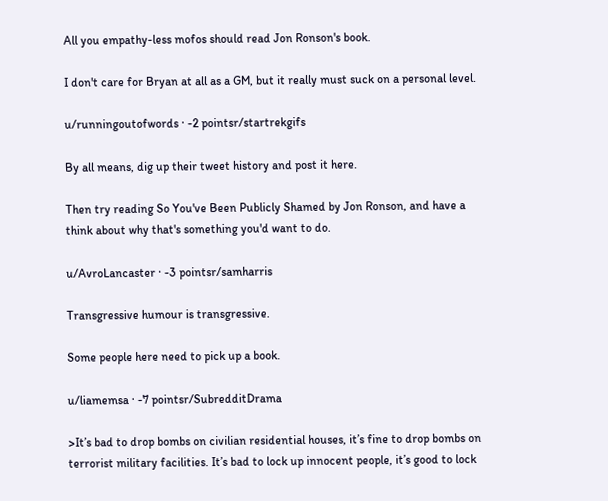All you empathy-less mofos should read Jon Ronson's book.

I don't care for Bryan at all as a GM, but it really must suck on a personal level.

u/runningoutofwords · -2 pointsr/startrekgifs

By all means, dig up their tweet history and post it here.

Then try reading So You've Been Publicly Shamed by Jon Ronson, and have a think about why that's something you'd want to do.

u/AvroLancaster · -3 pointsr/samharris

Transgressive humour is transgressive.

Some people here need to pick up a book.

u/liamemsa · -7 pointsr/SubredditDrama

>It’s bad to drop bombs on civilian residential houses, it’s fine to drop bombs on terrorist military facilities. It’s bad to lock up innocent people, it’s good to lock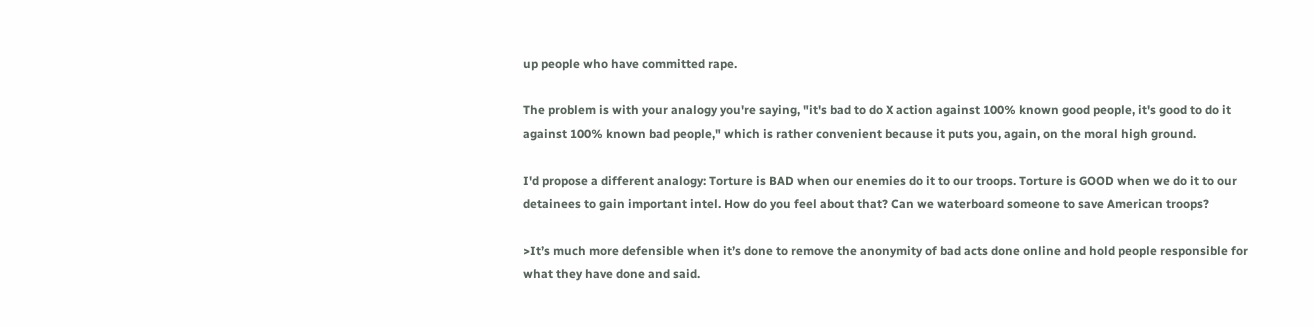up people who have committed rape.

The problem is with your analogy you're saying, "it's bad to do X action against 100% known good people, it's good to do it against 100% known bad people," which is rather convenient because it puts you, again, on the moral high ground.

I'd propose a different analogy: Torture is BAD when our enemies do it to our troops. Torture is GOOD when we do it to our detainees to gain important intel. How do you feel about that? Can we waterboard someone to save American troops?

>It’s much more defensible when it’s done to remove the anonymity of bad acts done online and hold people responsible for what they have done and said.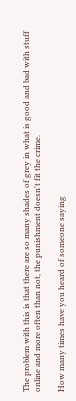The problem with this is that there are so many shades of grey in what is good and bad with stuff online and more often than not, the punishment doesn't fit the crime.

How many times have you heard of someone saying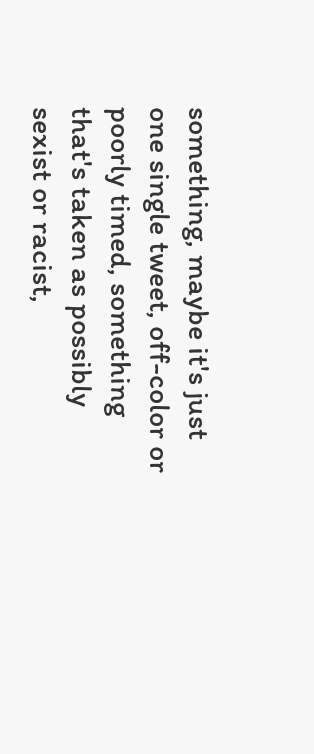something, maybe it's just one single tweet, off-color or poorly timed, something that's taken as possibly sexist or racist,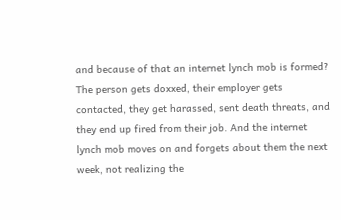and because of that an internet lynch mob is formed? The person gets doxxed, their employer gets contacted, they get harassed, sent death threats, and they end up fired from their job. And the internet lynch mob moves on and forgets about them the next week, not realizing the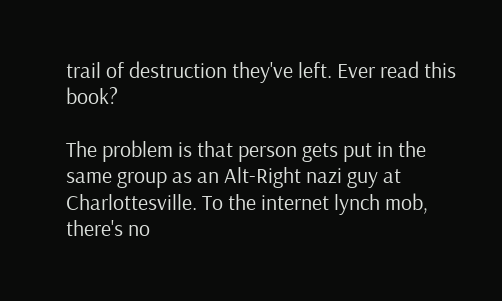trail of destruction they've left. Ever read this book?

The problem is that person gets put in the same group as an Alt-Right nazi guy at Charlottesville. To the internet lynch mob, there's no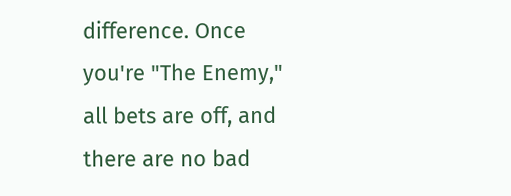difference. Once you're "The Enemy," all bets are off, and there are no bad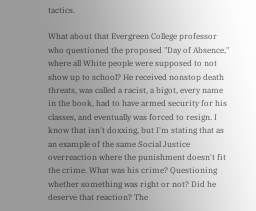tactics.

What about that Evergreen College professor who questioned the proposed "Day of Absence," where all White people were supposed to not show up to school? He received nonstop death threats, was called a racist, a bigot, every name in the book, had to have armed security for his classes, and eventually was forced to resign. I know that isn't doxxing, but I'm stating that as an example of the same Social Justice overreaction where the punishment doesn't fit the crime. What was his crime? Questioning whether something was right or not? Did he deserve that reaction? The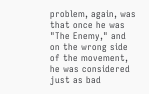problem, again, was that once he was "The Enemy," and on the wrong side of the movement, he was considered just as bad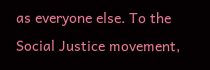as everyone else. To the Social Justice movement,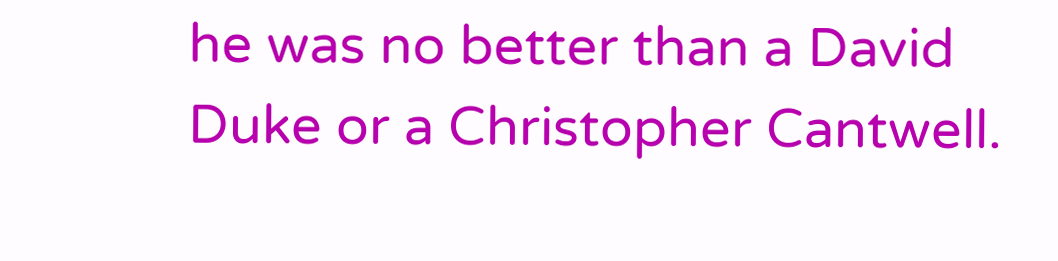he was no better than a David Duke or a Christopher Cantwell.